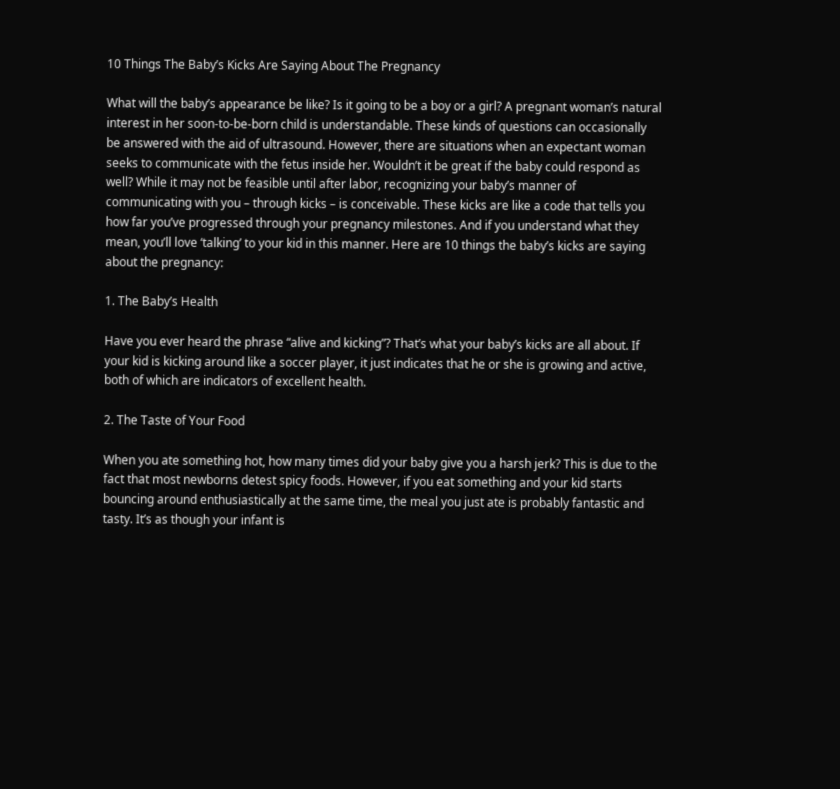10 Things The Baby’s Kicks Are Saying About The Pregnancy

What will the baby’s appearance be like? Is it going to be a boy or a girl? A pregnant woman’s natural interest in her soon-to-be-born child is understandable. These kinds of questions can occasionally be answered with the aid of ultrasound. However, there are situations when an expectant woman seeks to communicate with the fetus inside her. Wouldn’t it be great if the baby could respond as well? While it may not be feasible until after labor, recognizing your baby’s manner of communicating with you – through kicks – is conceivable. These kicks are like a code that tells you how far you’ve progressed through your pregnancy milestones. And if you understand what they mean, you’ll love ‘talking’ to your kid in this manner. Here are 10 things the baby’s kicks are saying about the pregnancy:

1. The Baby’s Health

Have you ever heard the phrase “alive and kicking”? That’s what your baby’s kicks are all about. If your kid is kicking around like a soccer player, it just indicates that he or she is growing and active, both of which are indicators of excellent health.

2. The Taste of Your Food

When you ate something hot, how many times did your baby give you a harsh jerk? This is due to the fact that most newborns detest spicy foods. However, if you eat something and your kid starts bouncing around enthusiastically at the same time, the meal you just ate is probably fantastic and tasty. It’s as though your infant is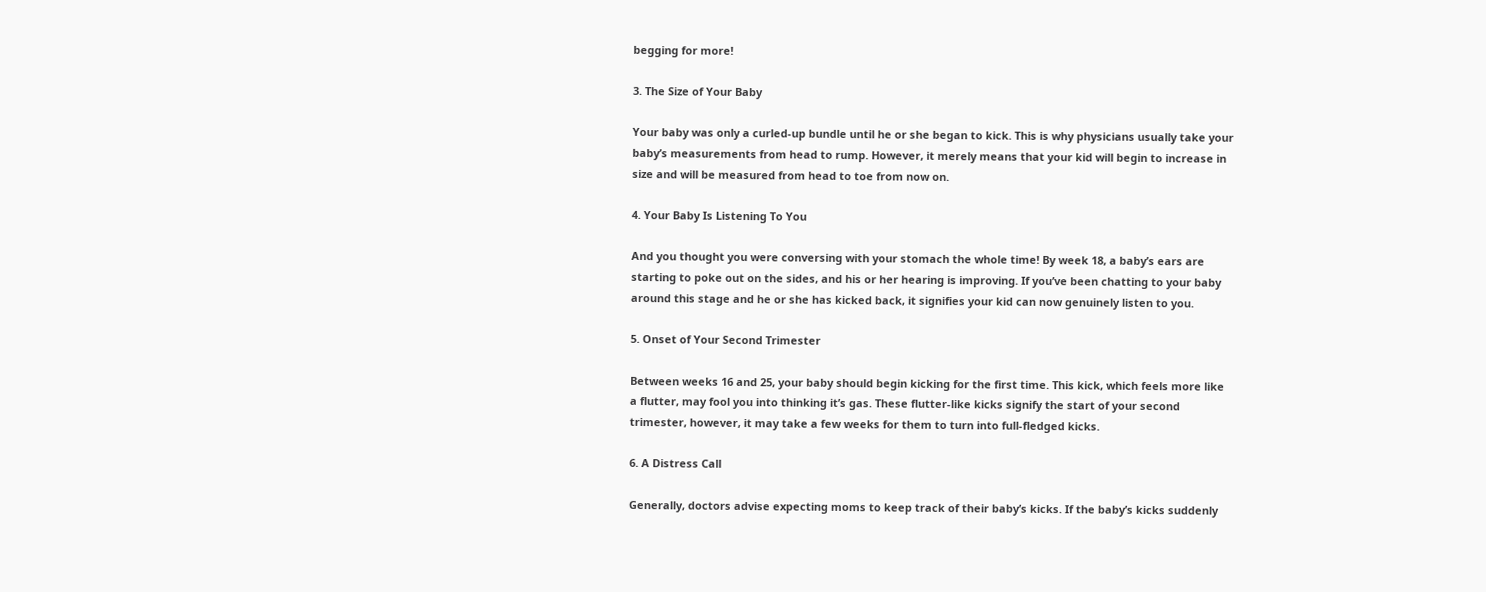begging for more!

3. The Size of Your Baby

Your baby was only a curled-up bundle until he or she began to kick. This is why physicians usually take your baby’s measurements from head to rump. However, it merely means that your kid will begin to increase in size and will be measured from head to toe from now on.

4. Your Baby Is Listening To You

And you thought you were conversing with your stomach the whole time! By week 18, a baby’s ears are starting to poke out on the sides, and his or her hearing is improving. If you’ve been chatting to your baby around this stage and he or she has kicked back, it signifies your kid can now genuinely listen to you.

5. Onset of Your Second Trimester

Between weeks 16 and 25, your baby should begin kicking for the first time. This kick, which feels more like a flutter, may fool you into thinking it’s gas. These flutter-like kicks signify the start of your second trimester, however, it may take a few weeks for them to turn into full-fledged kicks.

6. A Distress Call

Generally, doctors advise expecting moms to keep track of their baby’s kicks. If the baby’s kicks suddenly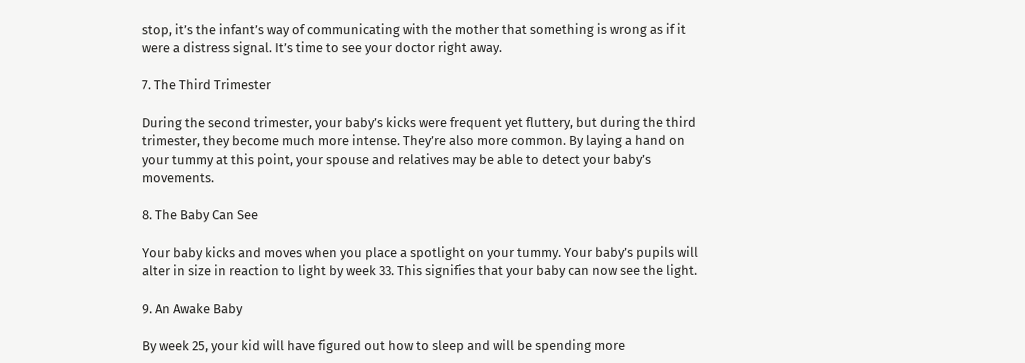stop, it’s the infant’s way of communicating with the mother that something is wrong as if it were a distress signal. It’s time to see your doctor right away.

7. The Third Trimester

During the second trimester, your baby’s kicks were frequent yet fluttery, but during the third trimester, they become much more intense. They’re also more common. By laying a hand on your tummy at this point, your spouse and relatives may be able to detect your baby’s movements.

8. The Baby Can See

Your baby kicks and moves when you place a spotlight on your tummy. Your baby’s pupils will alter in size in reaction to light by week 33. This signifies that your baby can now see the light.

9. An Awake Baby

By week 25, your kid will have figured out how to sleep and will be spending more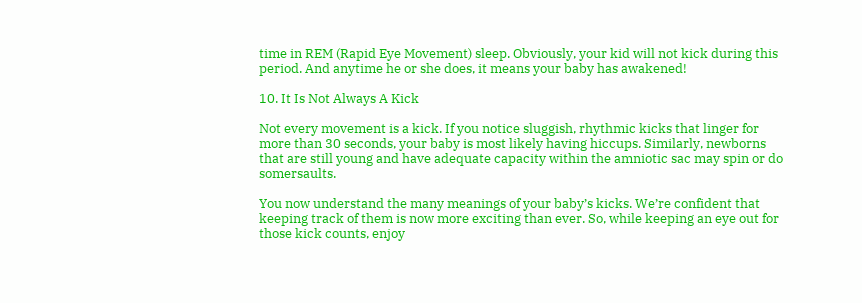time in REM (Rapid Eye Movement) sleep. Obviously, your kid will not kick during this period. And anytime he or she does, it means your baby has awakened!

10. It Is Not Always A Kick

Not every movement is a kick. If you notice sluggish, rhythmic kicks that linger for more than 30 seconds, your baby is most likely having hiccups. Similarly, newborns that are still young and have adequate capacity within the amniotic sac may spin or do somersaults.

You now understand the many meanings of your baby’s kicks. We’re confident that keeping track of them is now more exciting than ever. So, while keeping an eye out for those kick counts, enjoy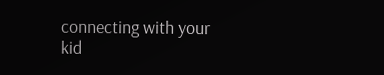connecting with your kid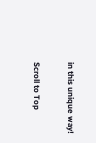in this unique way!

Scroll to Top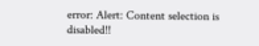error: Alert: Content selection is disabled!!